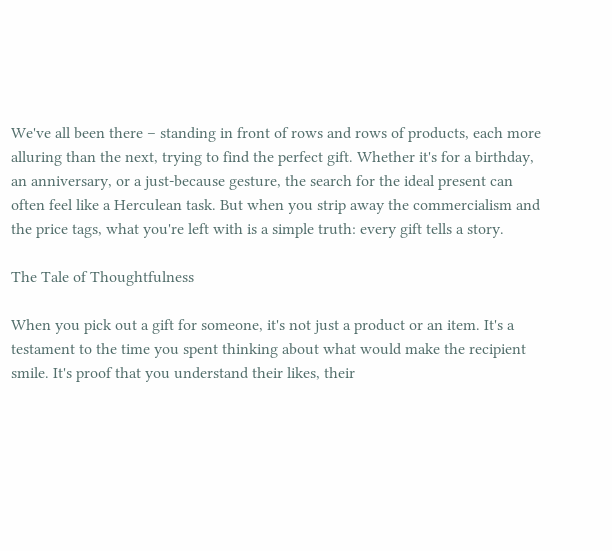We've all been there – standing in front of rows and rows of products, each more alluring than the next, trying to find the perfect gift. Whether it's for a birthday, an anniversary, or a just-because gesture, the search for the ideal present can often feel like a Herculean task. But when you strip away the commercialism and the price tags, what you're left with is a simple truth: every gift tells a story.

The Tale of Thoughtfulness

When you pick out a gift for someone, it's not just a product or an item. It's a testament to the time you spent thinking about what would make the recipient smile. It's proof that you understand their likes, their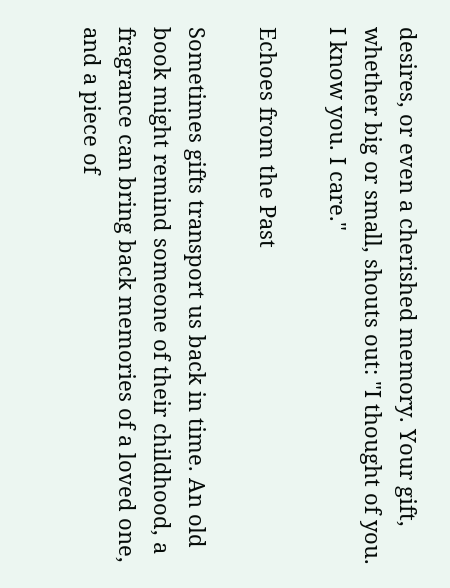desires, or even a cherished memory. Your gift, whether big or small, shouts out: "I thought of you. I know you. I care."

Echoes from the Past

Sometimes gifts transport us back in time. An old book might remind someone of their childhood, a fragrance can bring back memories of a loved one, and a piece of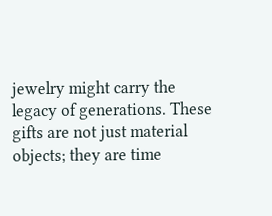jewelry might carry the legacy of generations. These gifts are not just material objects; they are time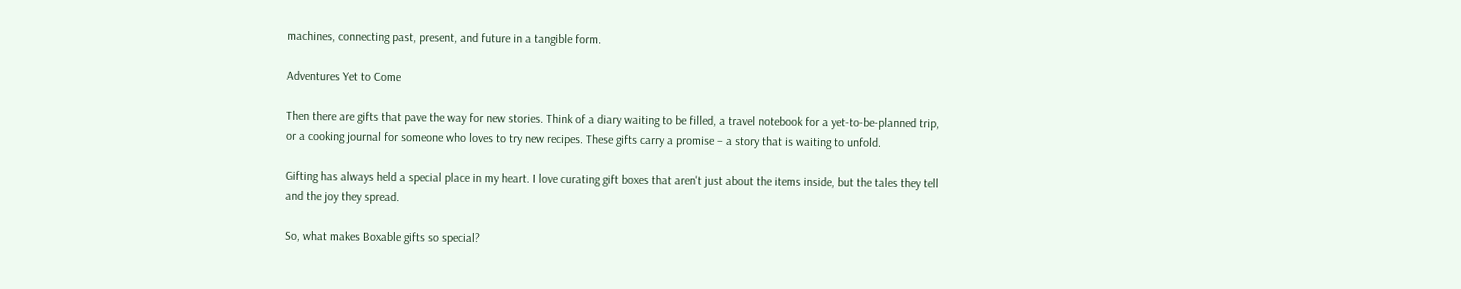machines, connecting past, present, and future in a tangible form.

Adventures Yet to Come

Then there are gifts that pave the way for new stories. Think of a diary waiting to be filled, a travel notebook for a yet-to-be-planned trip, or a cooking journal for someone who loves to try new recipes. These gifts carry a promise – a story that is waiting to unfold.

Gifting has always held a special place in my heart. I love curating gift boxes that aren't just about the items inside, but the tales they tell and the joy they spread.

So, what makes Boxable gifts so special?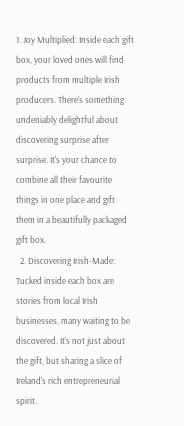1. Joy Multiplied: Inside each gift box, your loved ones will find products from multiple Irish producers. There's something undeniably delightful about discovering surprise after surprise. It's your chance to combine all their favourite things in one place and gift them in a beautifully packaged gift box.
  2. Discovering Irish-Made: Tucked inside each box are stories from local Irish businesses, many waiting to be discovered. It's not just about the gift, but sharing a slice of Ireland's rich entrepreneurial spirit.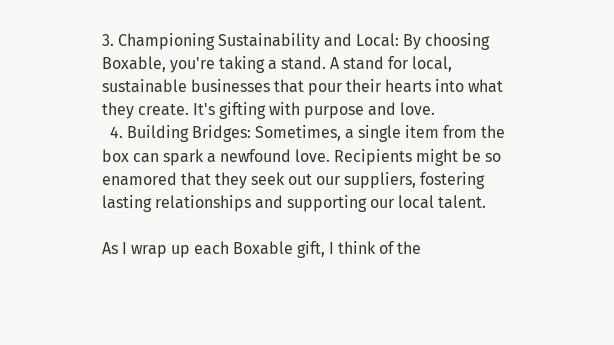3. Championing Sustainability and Local: By choosing Boxable, you're taking a stand. A stand for local, sustainable businesses that pour their hearts into what they create. It's gifting with purpose and love.
  4. Building Bridges: Sometimes, a single item from the box can spark a newfound love. Recipients might be so enamored that they seek out our suppliers, fostering lasting relationships and supporting our local talent.

As I wrap up each Boxable gift, I think of the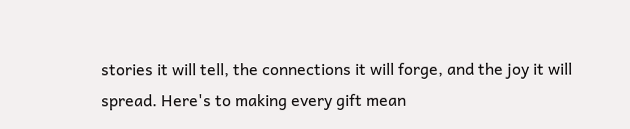stories it will tell, the connections it will forge, and the joy it will spread. Here's to making every gift mean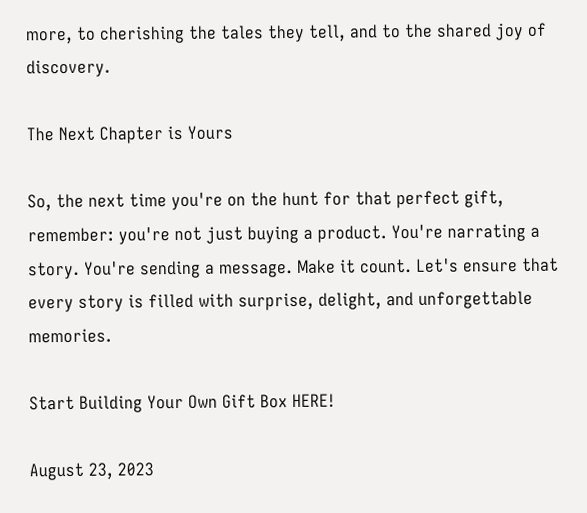more, to cherishing the tales they tell, and to the shared joy of discovery.

The Next Chapter is Yours

So, the next time you're on the hunt for that perfect gift, remember: you're not just buying a product. You're narrating a story. You're sending a message. Make it count. Let's ensure that every story is filled with surprise, delight, and unforgettable memories.

Start Building Your Own Gift Box HERE!

August 23, 2023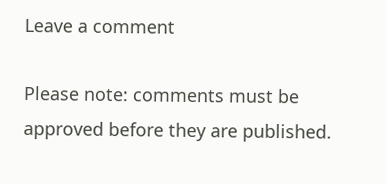Leave a comment

Please note: comments must be approved before they are published.